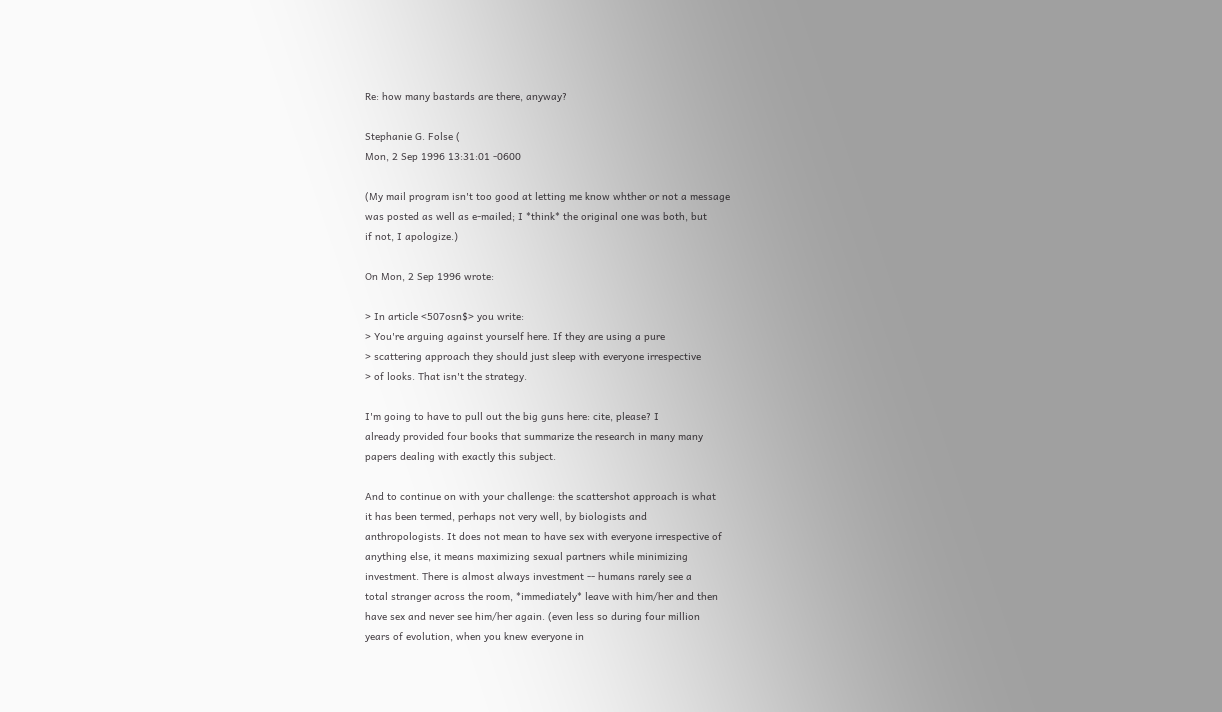Re: how many bastards are there, anyway?

Stephanie G. Folse (
Mon, 2 Sep 1996 13:31:01 -0600

(My mail program isn't too good at letting me know whther or not a message
was posted as well as e-mailed; I *think* the original one was both, but
if not, I apologize.)

On Mon, 2 Sep 1996 wrote:

> In article <507osn$> you write:
> You're arguing against yourself here. If they are using a pure
> scattering approach they should just sleep with everyone irrespective
> of looks. That isn't the strategy.

I'm going to have to pull out the big guns here: cite, please? I
already provided four books that summarize the research in many many
papers dealing with exactly this subject.

And to continue on with your challenge: the scattershot approach is what
it has been termed, perhaps not very well, by biologists and
anthropologists. It does not mean to have sex with everyone irrespective of
anything else, it means maximizing sexual partners while minimizing
investment. There is almost always investment -- humans rarely see a
total stranger across the room, *immediately* leave with him/her and then
have sex and never see him/her again. (even less so during four million
years of evolution, when you knew everyone in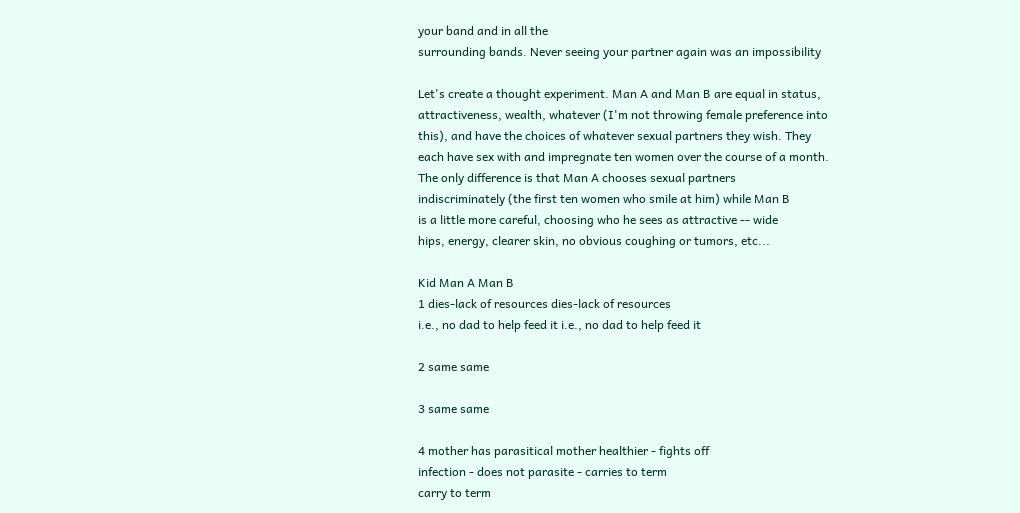your band and in all the
surrounding bands. Never seeing your partner again was an impossibility

Let's create a thought experiment. Man A and Man B are equal in status,
attractiveness, wealth, whatever (I'm not throwing female preference into
this), and have the choices of whatever sexual partners they wish. They
each have sex with and impregnate ten women over the course of a month.
The only difference is that Man A chooses sexual partners
indiscriminately (the first ten women who smile at him) while Man B
is a little more careful, choosing who he sees as attractive -- wide
hips, energy, clearer skin, no obvious coughing or tumors, etc...

Kid Man A Man B
1 dies-lack of resources dies-lack of resources
i.e., no dad to help feed it i.e., no dad to help feed it

2 same same

3 same same

4 mother has parasitical mother healthier - fights off
infection - does not parasite - carries to term
carry to term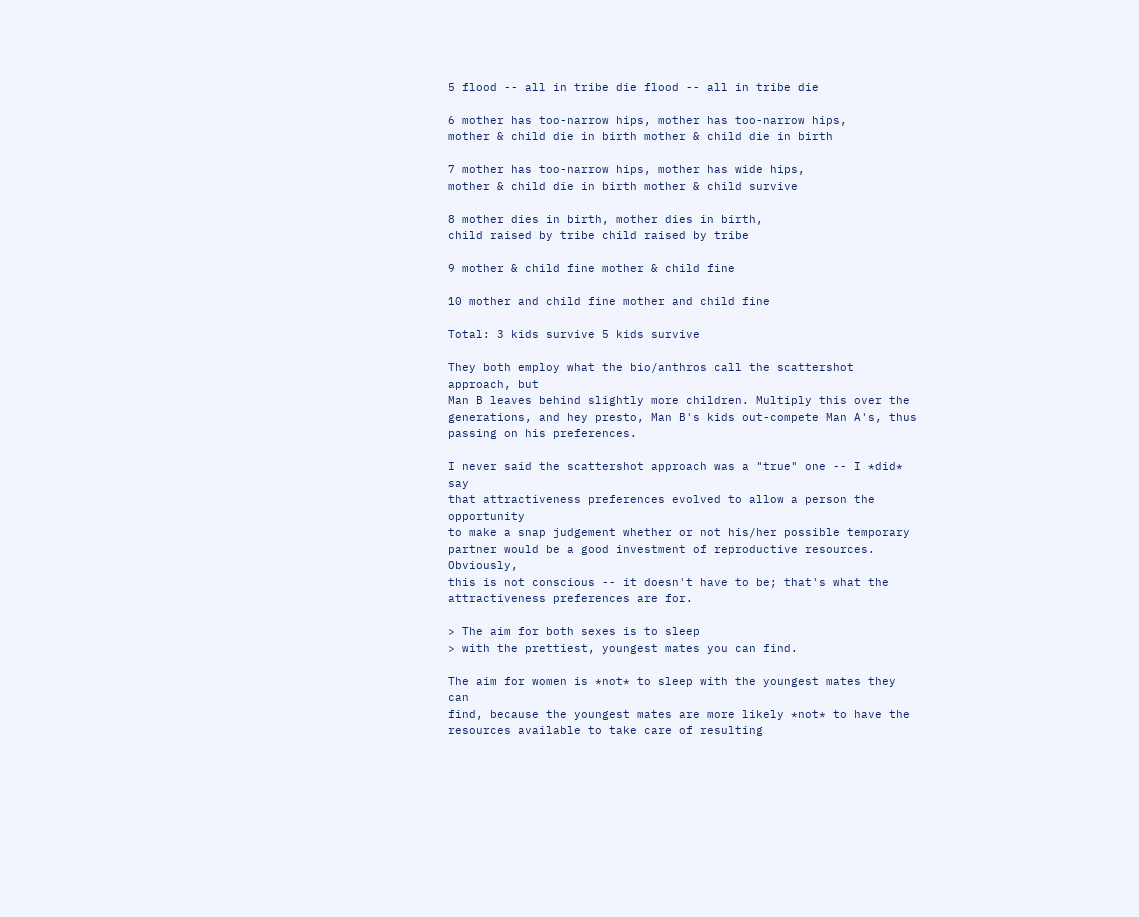5 flood -- all in tribe die flood -- all in tribe die

6 mother has too-narrow hips, mother has too-narrow hips,
mother & child die in birth mother & child die in birth

7 mother has too-narrow hips, mother has wide hips,
mother & child die in birth mother & child survive

8 mother dies in birth, mother dies in birth,
child raised by tribe child raised by tribe

9 mother & child fine mother & child fine

10 mother and child fine mother and child fine

Total: 3 kids survive 5 kids survive

They both employ what the bio/anthros call the scattershot approach, but
Man B leaves behind slightly more children. Multiply this over the
generations, and hey presto, Man B's kids out-compete Man A's, thus
passing on his preferences.

I never said the scattershot approach was a "true" one -- I *did* say
that attractiveness preferences evolved to allow a person the opportunity
to make a snap judgement whether or not his/her possible temporary
partner would be a good investment of reproductive resources. Obviously,
this is not conscious -- it doesn't have to be; that's what the
attractiveness preferences are for.

> The aim for both sexes is to sleep
> with the prettiest, youngest mates you can find.

The aim for women is *not* to sleep with the youngest mates they can
find, because the youngest mates are more likely *not* to have the
resources available to take care of resulting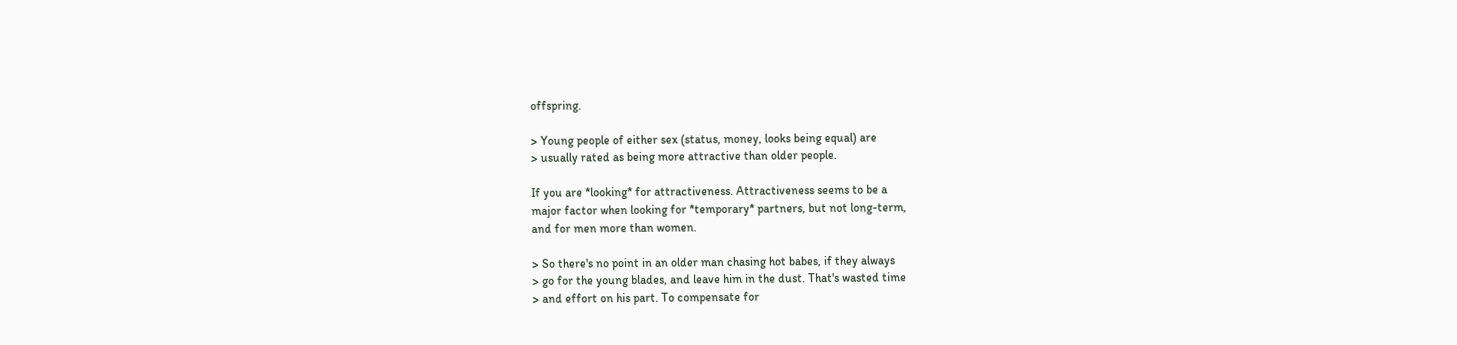offspring.

> Young people of either sex (status, money, looks being equal) are
> usually rated as being more attractive than older people.

If you are *looking* for attractiveness. Attractiveness seems to be a
major factor when looking for *temporary* partners, but not long-term,
and for men more than women.

> So there's no point in an older man chasing hot babes, if they always
> go for the young blades, and leave him in the dust. That's wasted time
> and effort on his part. To compensate for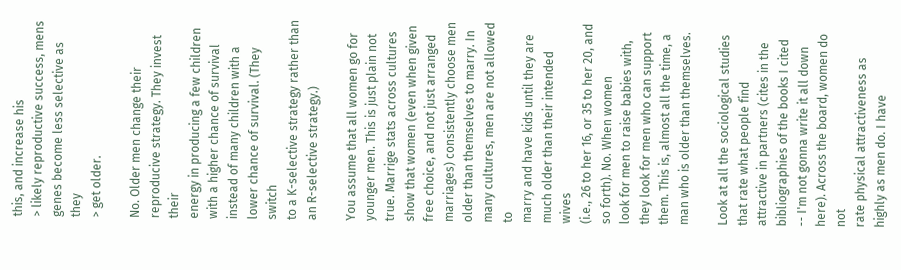this, and increase his
> likely reproductive success, mens genes become less selective as they
> get older.

No. Older men change their reproducive strategy. They invest their
energy in producing a few children with a higher chance of survival
instead of many children with a lower chance of survival. (They switch
to a K-selective strategy rather than an R-selective strategy.)

You assume that all women go for younger men. This is just plain not
true. Marrige stats across cultures show that women (even when given
free choice, and not just arranged marriages) consistently choose men
older than themselves to marry. In many cultures, men are not allowed to
marry and have kids until they are much older than their intended wives
(i.e., 26 to her 16, or 35 to her 20, and so forth). No. When women
look for men to raise babies with, they look for men who can support
them. This is, almost all the time, a man who is older than themselves.

Look at all the sociological studies that rate what people find
attractive in partners (cites in the bibliographies of the books I cited
-- I'm not gonna write it all down here). Across the board, women do not
rate physical attractiveness as highly as men do. I have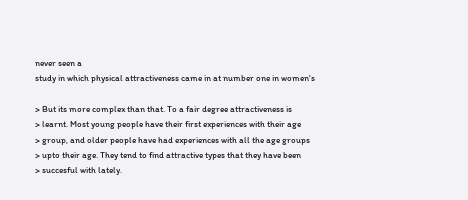never seen a
study in which physical attractiveness came in at number one in women's

> But its more complex than that. To a fair degree attractiveness is
> learnt. Most young people have their first experiences with their age
> group, and older people have had experiences with all the age groups
> upto their age. They tend to find attractive types that they have been
> succesful with lately.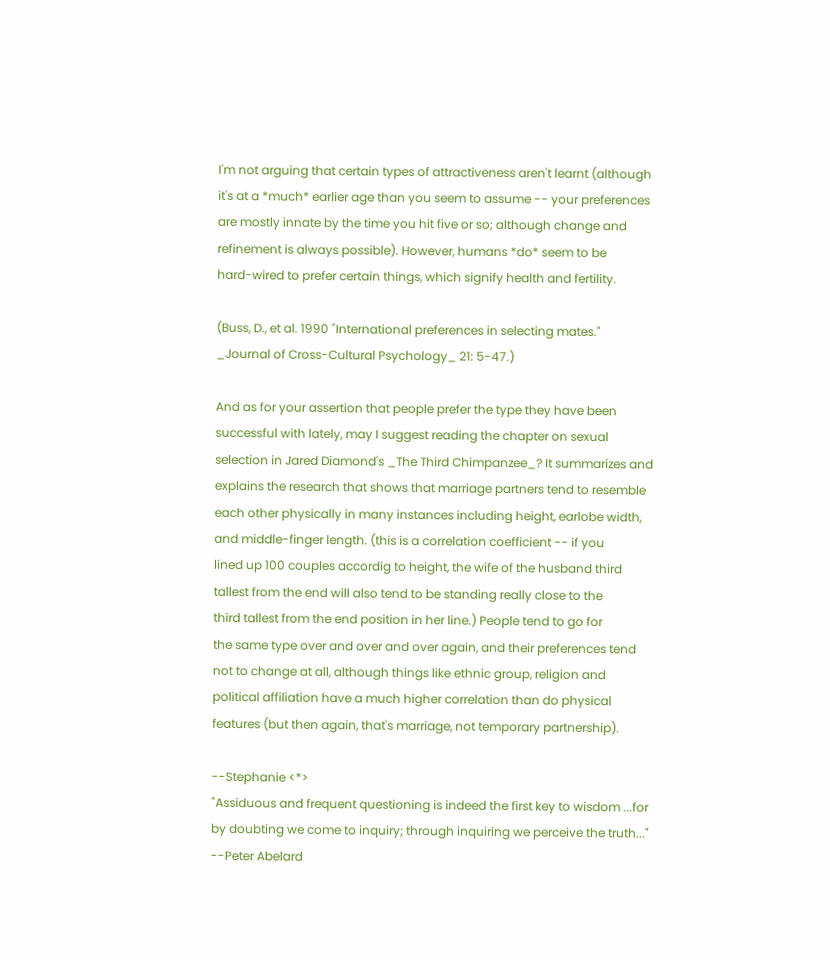I'm not arguing that certain types of attractiveness aren't learnt (although
it's at a *much* earlier age than you seem to assume -- your preferences
are mostly innate by the time you hit five or so; although change and
refinement is always possible). However, humans *do* seem to be
hard-wired to prefer certain things, which signify health and fertility.

(Buss, D., et al. 1990 "International preferences in selecting mates."
_Journal of Cross-Cultural Psychology_ 21: 5-47.)

And as for your assertion that people prefer the type they have been
successful with lately, may I suggest reading the chapter on sexual
selection in Jared Diamond's _The Third Chimpanzee_? It summarizes and
explains the research that shows that marriage partners tend to resemble
each other physically in many instances including height, earlobe width,
and middle-finger length. (this is a correlation coefficient -- if you
lined up 100 couples accordig to height, the wife of the husband third
tallest from the end will also tend to be standing really close to the
third tallest from the end position in her line.) People tend to go for
the same type over and over and over again, and their preferences tend
not to change at all, although things like ethnic group, religion and
political affiliation have a much higher correlation than do physical
features (but then again, that's marriage, not temporary partnership).

--Stephanie <*>
"Assiduous and frequent questioning is indeed the first key to wisdom ...for
by doubting we come to inquiry; through inquiring we perceive the truth..."
--Peter Abelard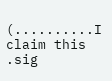(..........I claim this .sig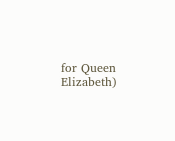for Queen Elizabeth)